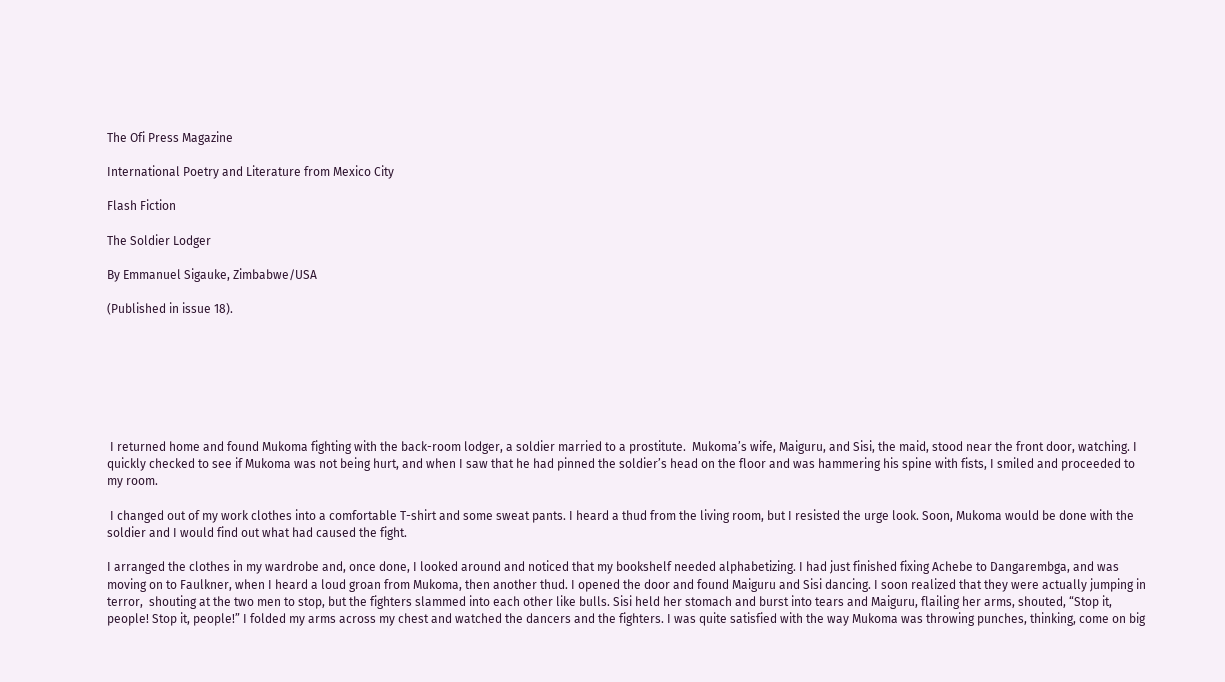The Ofi Press Magazine

International Poetry and Literature from Mexico City

Flash Fiction

The Soldier Lodger

By Emmanuel Sigauke, Zimbabwe/USA

(Published in issue 18).







 I returned home and found Mukoma fighting with the back-room lodger, a soldier married to a prostitute.  Mukoma’s wife, Maiguru, and Sisi, the maid, stood near the front door, watching. I quickly checked to see if Mukoma was not being hurt, and when I saw that he had pinned the soldier’s head on the floor and was hammering his spine with fists, I smiled and proceeded to my room.

 I changed out of my work clothes into a comfortable T-shirt and some sweat pants. I heard a thud from the living room, but I resisted the urge look. Soon, Mukoma would be done with the soldier and I would find out what had caused the fight.

I arranged the clothes in my wardrobe and, once done, I looked around and noticed that my bookshelf needed alphabetizing. I had just finished fixing Achebe to Dangarembga, and was moving on to Faulkner, when I heard a loud groan from Mukoma, then another thud. I opened the door and found Maiguru and Sisi dancing. I soon realized that they were actually jumping in terror,  shouting at the two men to stop, but the fighters slammed into each other like bulls. Sisi held her stomach and burst into tears and Maiguru, flailing her arms, shouted, “Stop it, people! Stop it, people!” I folded my arms across my chest and watched the dancers and the fighters. I was quite satisfied with the way Mukoma was throwing punches, thinking, come on big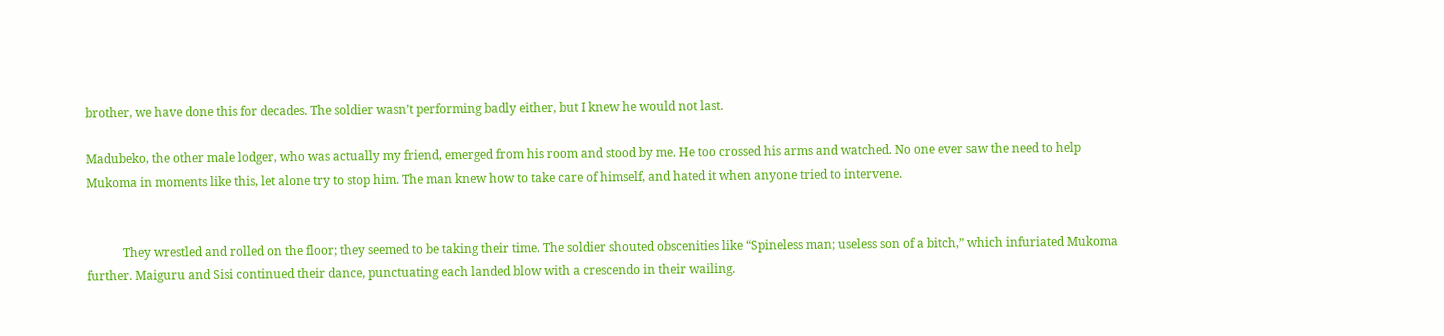brother, we have done this for decades. The soldier wasn’t performing badly either, but I knew he would not last.

Madubeko, the other male lodger, who was actually my friend, emerged from his room and stood by me. He too crossed his arms and watched. No one ever saw the need to help Mukoma in moments like this, let alone try to stop him. The man knew how to take care of himself, and hated it when anyone tried to intervene.


            They wrestled and rolled on the floor; they seemed to be taking their time. The soldier shouted obscenities like “Spineless man; useless son of a bitch,” which infuriated Mukoma further. Maiguru and Sisi continued their dance, punctuating each landed blow with a crescendo in their wailing.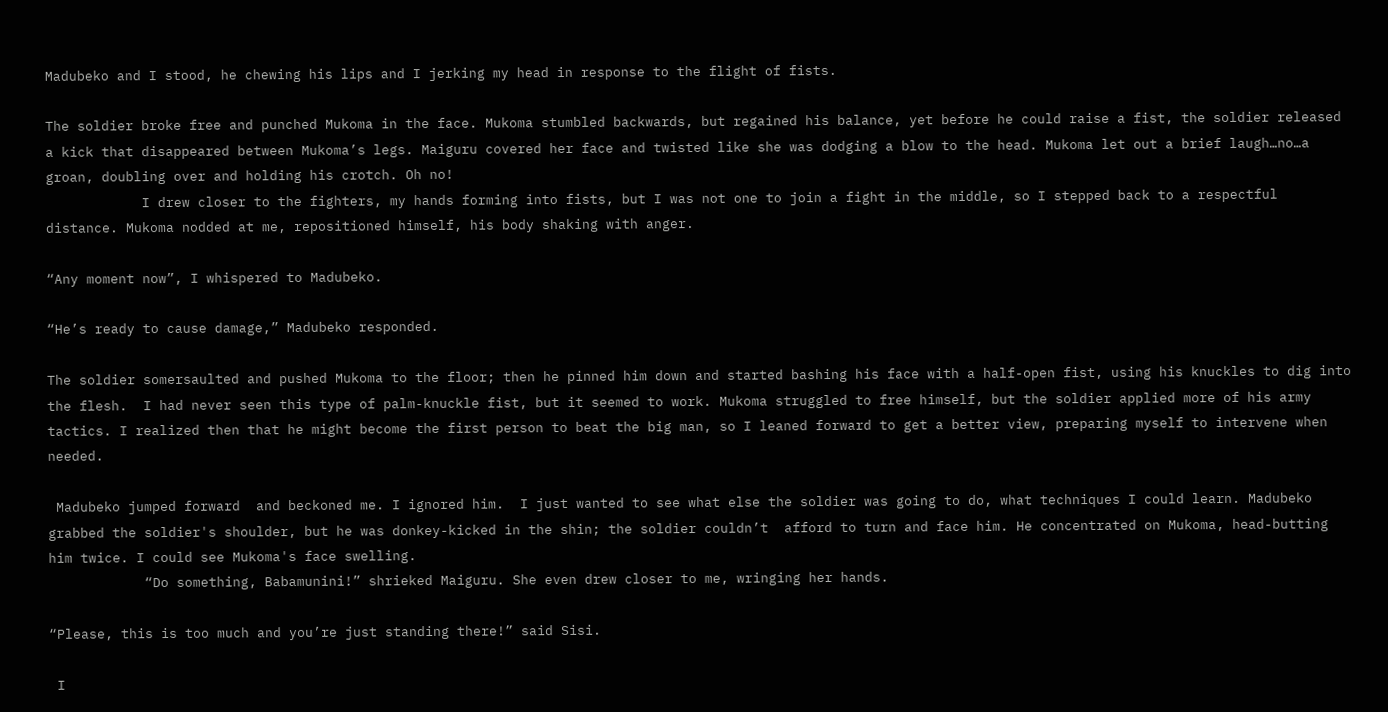Madubeko and I stood, he chewing his lips and I jerking my head in response to the flight of fists.

The soldier broke free and punched Mukoma in the face. Mukoma stumbled backwards, but regained his balance, yet before he could raise a fist, the soldier released a kick that disappeared between Mukoma’s legs. Maiguru covered her face and twisted like she was dodging a blow to the head. Mukoma let out a brief laugh…no…a groan, doubling over and holding his crotch. Oh no!
            I drew closer to the fighters, my hands forming into fists, but I was not one to join a fight in the middle, so I stepped back to a respectful distance. Mukoma nodded at me, repositioned himself, his body shaking with anger.

“Any moment now”, I whispered to Madubeko.

“He’s ready to cause damage,” Madubeko responded.

The soldier somersaulted and pushed Mukoma to the floor; then he pinned him down and started bashing his face with a half-open fist, using his knuckles to dig into the flesh.  I had never seen this type of palm-knuckle fist, but it seemed to work. Mukoma struggled to free himself, but the soldier applied more of his army tactics. I realized then that he might become the first person to beat the big man, so I leaned forward to get a better view, preparing myself to intervene when needed.

 Madubeko jumped forward  and beckoned me. I ignored him.  I just wanted to see what else the soldier was going to do, what techniques I could learn. Madubeko grabbed the soldier's shoulder, but he was donkey-kicked in the shin; the soldier couldn’t  afford to turn and face him. He concentrated on Mukoma, head-butting him twice. I could see Mukoma's face swelling.
            “Do something, Babamunini!” shrieked Maiguru. She even drew closer to me, wringing her hands.

“Please, this is too much and you’re just standing there!” said Sisi.

 I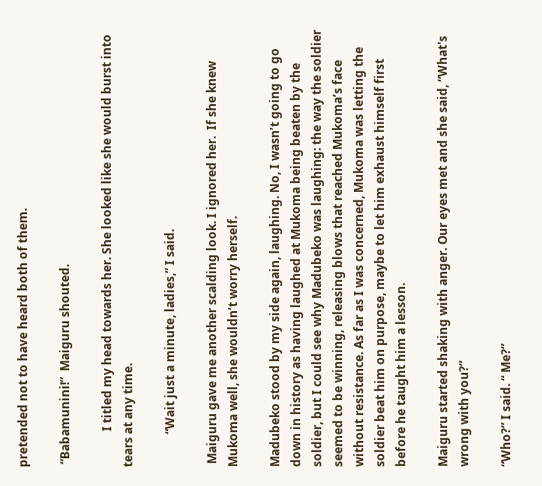pretended not to have heard both of them.

 “Babamunini!”  Maiguru shouted.

            I titled my head towards her. She looked like she would burst into tears at any time.

           “Wait just a minute, ladies,” I said.

 Maiguru gave me another scalding look. I ignored her.  If she knew Mukoma well, she wouldn’t worry herself.

Madubeko stood by my side again, laughing. No, I wasn’t going to go down in history as having laughed at Mukoma being beaten by the soldier, but I could see why Madubeko was laughing: the way the soldier seemed to be winning, releasing blows that reached Mukoma’s face without resistance. As far as I was concerned, Mukoma was letting the soldier beat him on purpose, maybe to let him exhaust himself first before he taught him a lesson.

Maiguru started shaking with anger. Our eyes met and she said, “What's wrong with you?”

“Who?” I said. “ Me?”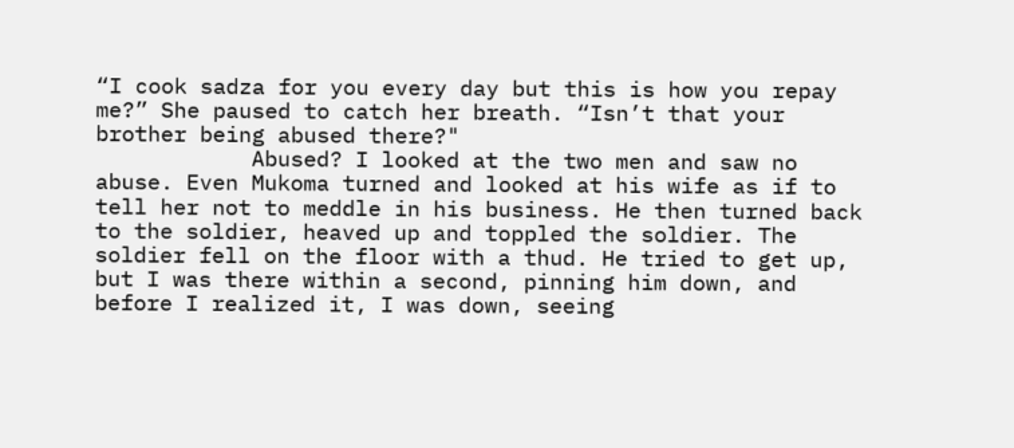“I cook sadza for you every day but this is how you repay me?” She paused to catch her breath. “Isn’t that your brother being abused there?"
            Abused? I looked at the two men and saw no abuse. Even Mukoma turned and looked at his wife as if to tell her not to meddle in his business. He then turned back to the soldier, heaved up and toppled the soldier. The soldier fell on the floor with a thud. He tried to get up, but I was there within a second, pinning him down, and before I realized it, I was down, seeing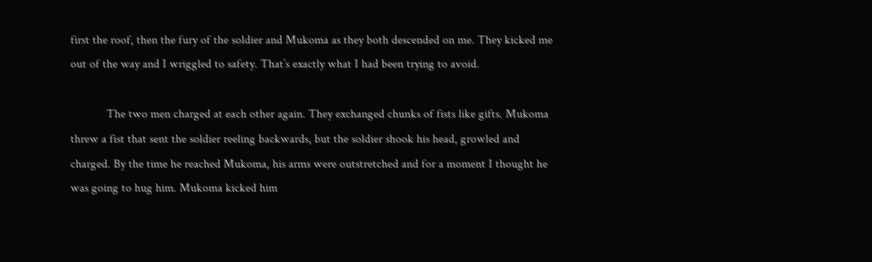first the roof, then the fury of the soldier and Mukoma as they both descended on me. They kicked me out of the way and I wriggled to safety. That’s exactly what I had been trying to avoid.

            The two men charged at each other again. They exchanged chunks of fists like gifts. Mukoma threw a fist that sent the soldier reeling backwards, but the soldier shook his head, growled and charged. By the time he reached Mukoma, his arms were outstretched and for a moment I thought he was going to hug him. Mukoma kicked him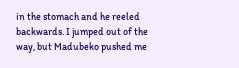in the stomach and he reeled backwards. I jumped out of the way, but Madubeko pushed me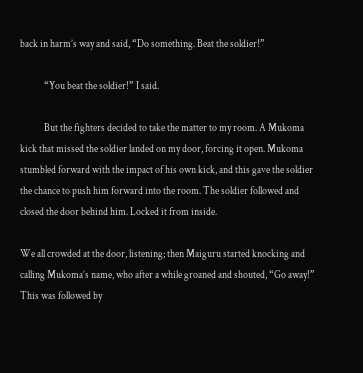back in harm’s way and said, “Do something. Beat the soldier!”

            “You beat the soldier!” I said.

            But the fighters decided to take the matter to my room. A Mukoma kick that missed the soldier landed on my door, forcing it open. Mukoma stumbled forward with the impact of his own kick, and this gave the soldier the chance to push him forward into the room. The soldier followed and closed the door behind him. Locked it from inside.

We all crowded at the door, listening; then Maiguru started knocking and calling Mukoma’s name, who after a while groaned and shouted, “Go away!” This was followed by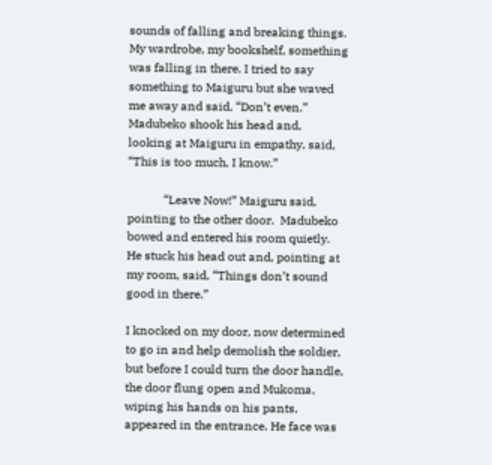sounds of falling and breaking things. My wardrobe, my bookshelf, something was falling in there. I tried to say something to Maiguru but she waved me away and said, “Don’t even.” Madubeko shook his head and, looking at Maiguru in empathy, said, “This is too much, I know.”

            “Leave Now!” Maiguru said, pointing to the other door.  Madubeko bowed and entered his room quietly.  He stuck his head out and, pointing at my room, said, “Things don’t sound good in there.”

I knocked on my door, now determined to go in and help demolish the soldier, but before I could turn the door handle, the door flung open and Mukoma, wiping his hands on his pants, appeared in the entrance. He face was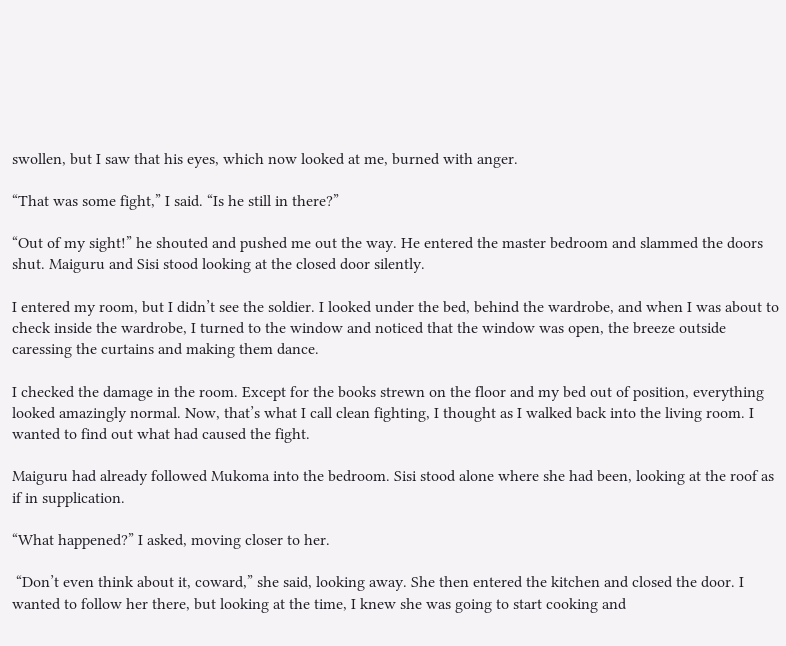swollen, but I saw that his eyes, which now looked at me, burned with anger.

“That was some fight,” I said. “Is he still in there?”

“Out of my sight!” he shouted and pushed me out the way. He entered the master bedroom and slammed the doors shut. Maiguru and Sisi stood looking at the closed door silently.

I entered my room, but I didn’t see the soldier. I looked under the bed, behind the wardrobe, and when I was about to check inside the wardrobe, I turned to the window and noticed that the window was open, the breeze outside caressing the curtains and making them dance.

I checked the damage in the room. Except for the books strewn on the floor and my bed out of position, everything looked amazingly normal. Now, that’s what I call clean fighting, I thought as I walked back into the living room. I wanted to find out what had caused the fight.

Maiguru had already followed Mukoma into the bedroom. Sisi stood alone where she had been, looking at the roof as if in supplication.

“What happened?” I asked, moving closer to her.

 “Don’t even think about it, coward,” she said, looking away. She then entered the kitchen and closed the door. I wanted to follow her there, but looking at the time, I knew she was going to start cooking and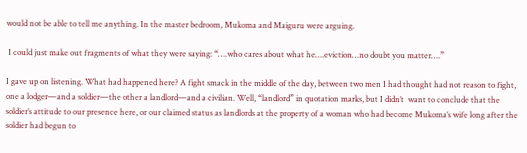would not be able to tell me anything. In the master bedroom, Mukoma and Maiguru were arguing.

 I could just make out fragments of what they were saying: “….who cares about what he….eviction…no doubt you matter….”

I gave up on listening. What had happened here? A fight smack in the middle of the day, between two men I had thought had not reason to fight, one a lodger—and a soldier—the other a landlord—and a civilian. Well, “landlord” in quotation marks, but I didn’t  want to conclude that the soldier’s attitude to our presence here, or our claimed status as landlords at the property of a woman who had become Mukoma’s wife long after the soldier had begun to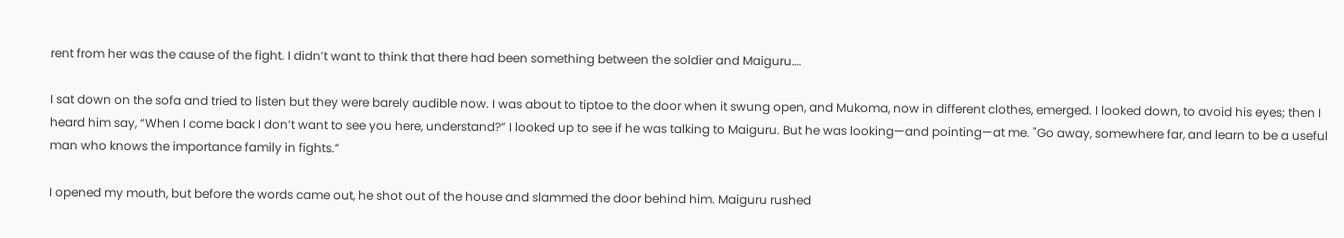rent from her was the cause of the fight. I didn’t want to think that there had been something between the soldier and Maiguru….

I sat down on the sofa and tried to listen but they were barely audible now. I was about to tiptoe to the door when it swung open, and Mukoma, now in different clothes, emerged. I looked down, to avoid his eyes; then I heard him say, “When I come back I don’t want to see you here, understand?” I looked up to see if he was talking to Maiguru. But he was looking—and pointing—at me. "Go away, somewhere far, and learn to be a useful man who knows the importance family in fights.”

I opened my mouth, but before the words came out, he shot out of the house and slammed the door behind him. Maiguru rushed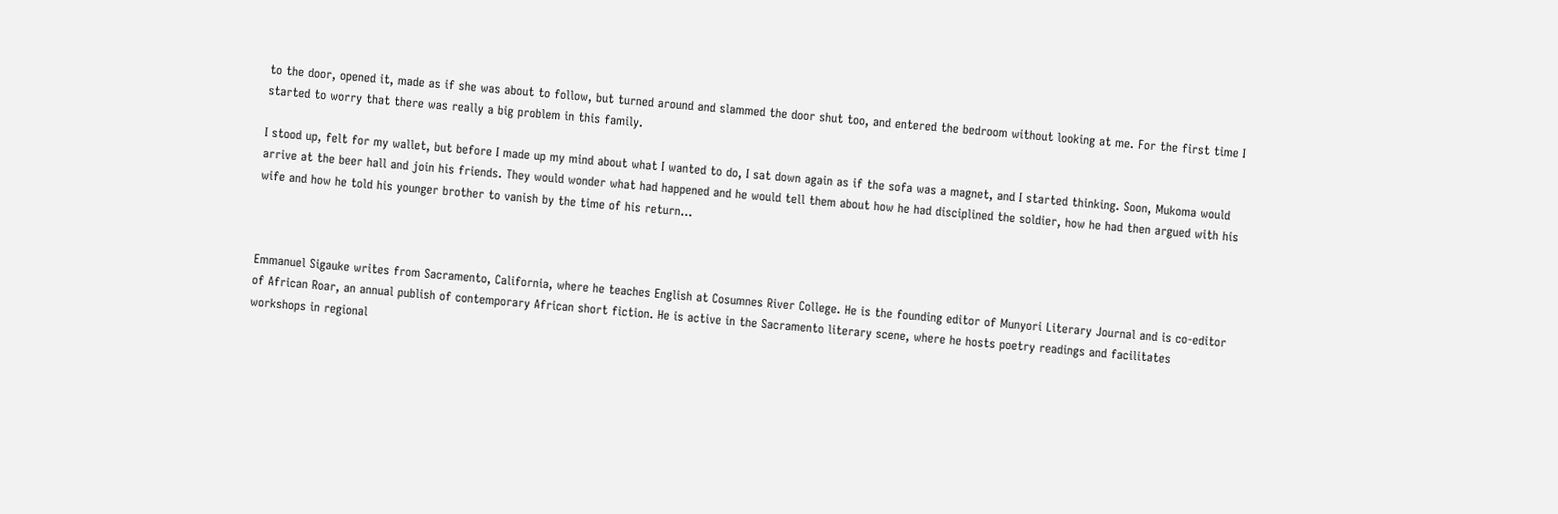to the door, opened it, made as if she was about to follow, but turned around and slammed the door shut too, and entered the bedroom without looking at me. For the first time I started to worry that there was really a big problem in this family.

I stood up, felt for my wallet, but before I made up my mind about what I wanted to do, I sat down again as if the sofa was a magnet, and I started thinking. Soon, Mukoma would arrive at the beer hall and join his friends. They would wonder what had happened and he would tell them about how he had disciplined the soldier, how he had then argued with his wife and how he told his younger brother to vanish by the time of his return…



Emmanuel Sigauke writes from Sacramento, California, where he teaches English at Cosumnes River College. He is the founding editor of Munyori Literary Journal and is co-editor of African Roar, an annual publish of contemporary African short fiction. He is active in the Sacramento literary scene, where he hosts poetry readings and facilitates workshops in regional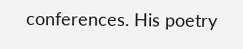conferences. His poetry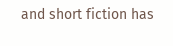and short fiction has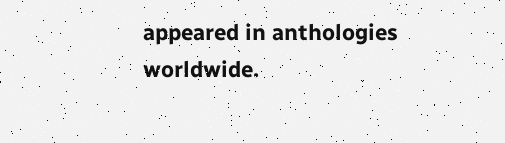appeared in anthologies worldwide.